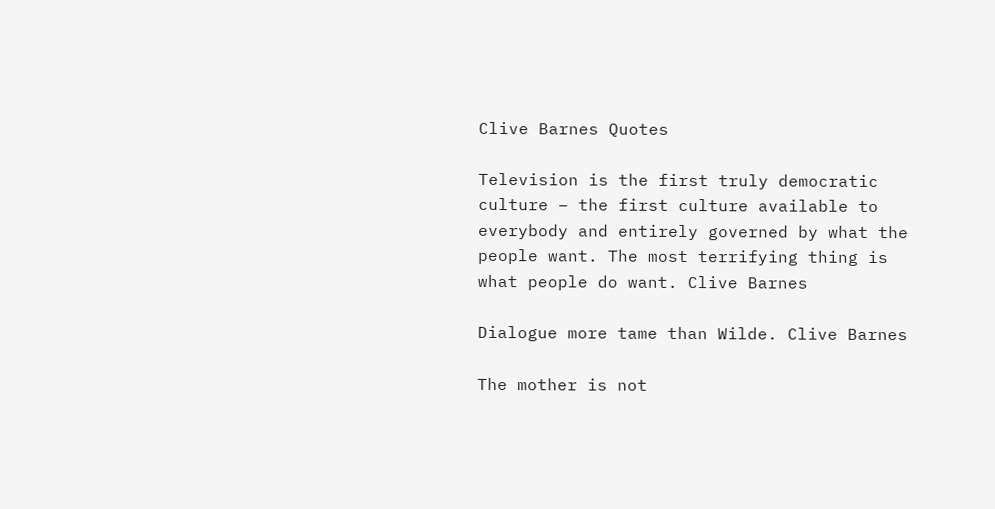Clive Barnes Quotes

Television is the first truly democratic culture – the first culture available to everybody and entirely governed by what the people want. The most terrifying thing is what people do want. Clive Barnes

Dialogue more tame than Wilde. Clive Barnes

The mother is not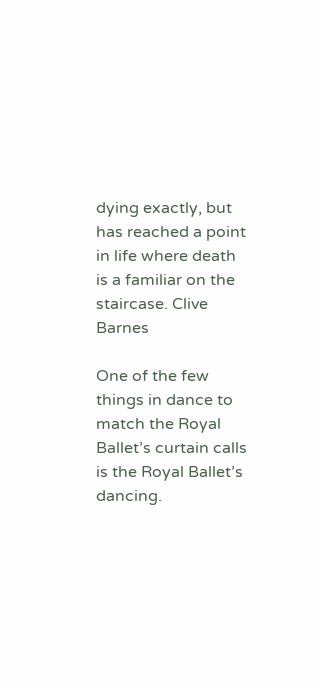dying exactly, but has reached a point in life where death is a familiar on the staircase. Clive Barnes

One of the few things in dance to match the Royal Ballet’s curtain calls is the Royal Ballet’s dancing.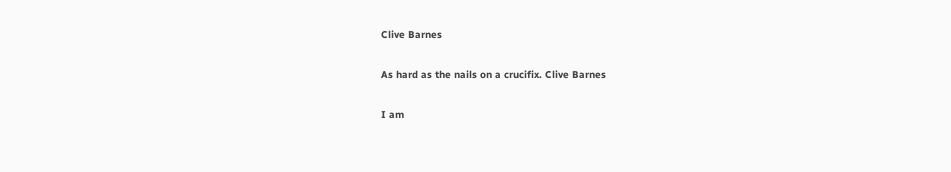Clive Barnes

As hard as the nails on a crucifix. Clive Barnes

I am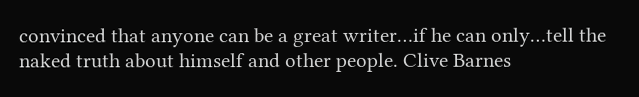convinced that anyone can be a great writer…if he can only…tell the naked truth about himself and other people. Clive Barnes